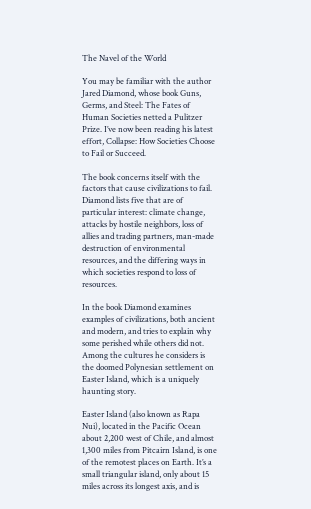The Navel of the World

You may be familiar with the author Jared Diamond, whose book Guns, Germs, and Steel: The Fates of Human Societies netted a Pulitzer Prize. I’ve now been reading his latest effort, Collapse: How Societies Choose to Fail or Succeed.

The book concerns itself with the factors that cause civilizations to fail. Diamond lists five that are of particular interest: climate change, attacks by hostile neighbors, loss of allies and trading partners, man-made destruction of environmental resources, and the differing ways in which societies respond to loss of resources.

In the book Diamond examines examples of civilizations, both ancient and modern, and tries to explain why some perished while others did not. Among the cultures he considers is the doomed Polynesian settlement on Easter Island, which is a uniquely haunting story.

Easter Island (also known as Rapa Nui), located in the Pacific Ocean about 2,200 west of Chile, and almost 1,300 miles from Pitcairn Island, is one of the remotest places on Earth. It’s a small triangular island, only about 15 miles across its longest axis, and is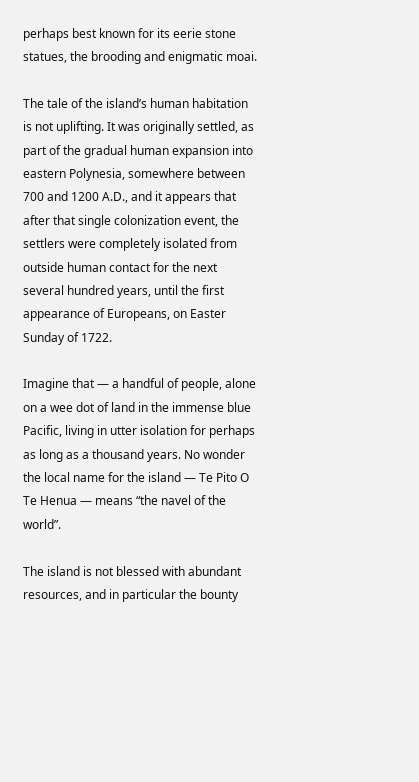perhaps best known for its eerie stone statues, the brooding and enigmatic moai.

The tale of the island’s human habitation is not uplifting. It was originally settled, as part of the gradual human expansion into eastern Polynesia, somewhere between 700 and 1200 A.D., and it appears that after that single colonization event, the settlers were completely isolated from outside human contact for the next several hundred years, until the first appearance of Europeans, on Easter Sunday of 1722.

Imagine that — a handful of people, alone on a wee dot of land in the immense blue Pacific, living in utter isolation for perhaps as long as a thousand years. No wonder the local name for the island — Te Pito O Te Henua — means “the navel of the world”.

The island is not blessed with abundant resources, and in particular the bounty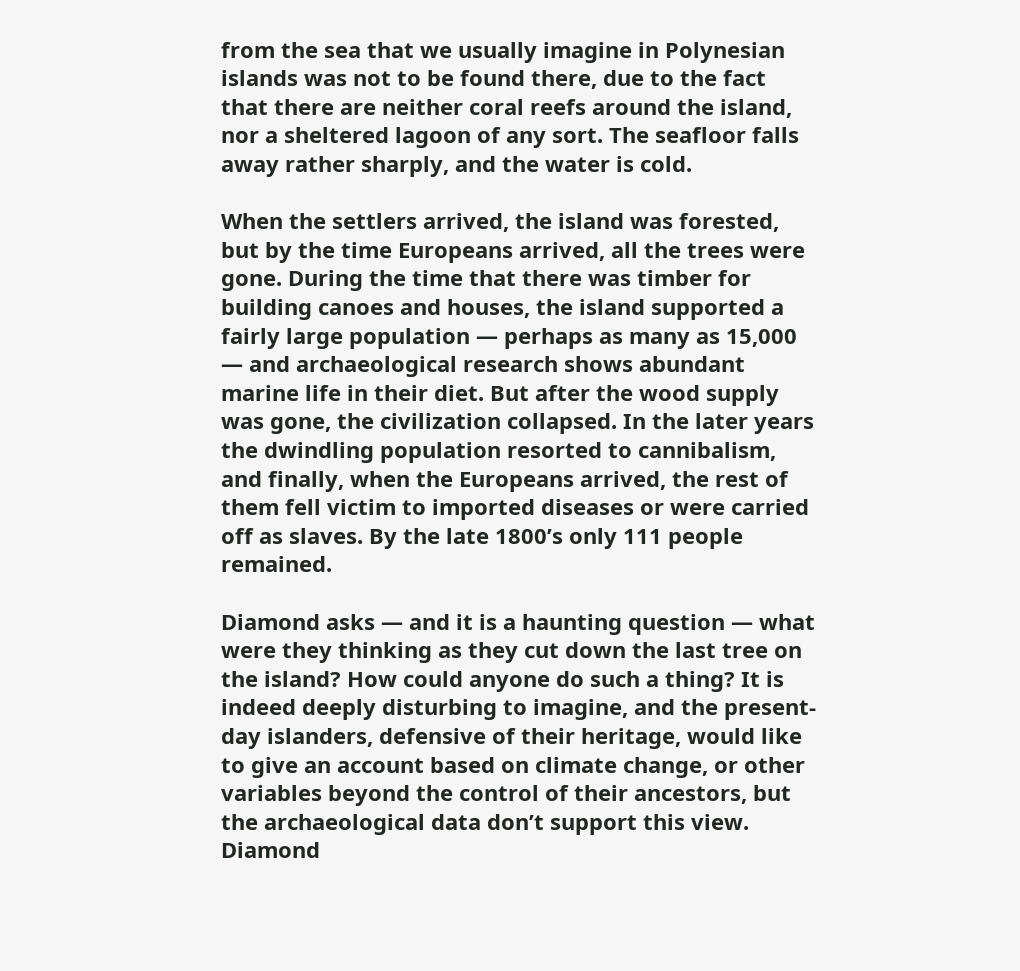from the sea that we usually imagine in Polynesian islands was not to be found there, due to the fact that there are neither coral reefs around the island, nor a sheltered lagoon of any sort. The seafloor falls away rather sharply, and the water is cold.

When the settlers arrived, the island was forested, but by the time Europeans arrived, all the trees were gone. During the time that there was timber for building canoes and houses, the island supported a fairly large population — perhaps as many as 15,000 — and archaeological research shows abundant marine life in their diet. But after the wood supply was gone, the civilization collapsed. In the later years the dwindling population resorted to cannibalism, and finally, when the Europeans arrived, the rest of them fell victim to imported diseases or were carried off as slaves. By the late 1800’s only 111 people remained.

Diamond asks — and it is a haunting question — what were they thinking as they cut down the last tree on the island? How could anyone do such a thing? It is indeed deeply disturbing to imagine, and the present-day islanders, defensive of their heritage, would like to give an account based on climate change, or other variables beyond the control of their ancestors, but the archaeological data don’t support this view. Diamond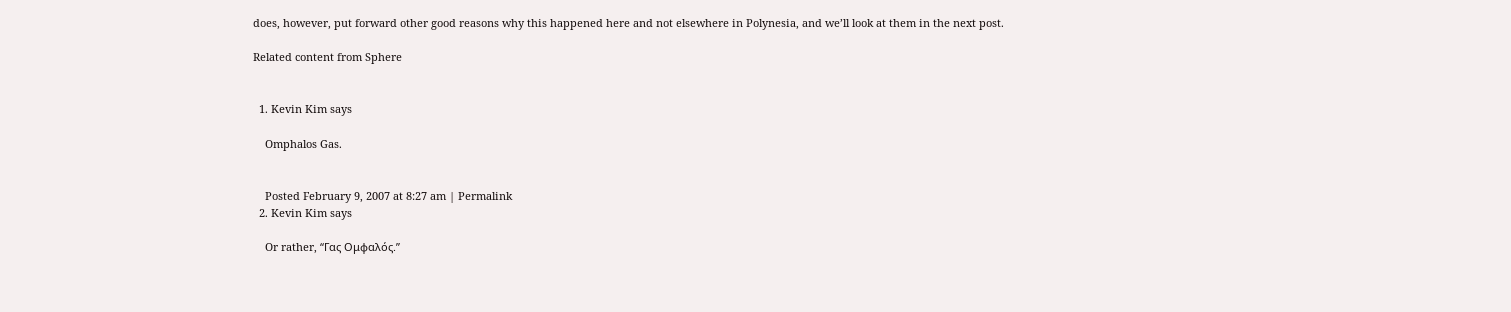does, however, put forward other good reasons why this happened here and not elsewhere in Polynesia, and we’ll look at them in the next post.

Related content from Sphere


  1. Kevin Kim says

    Omphalos Gas.


    Posted February 9, 2007 at 8:27 am | Permalink
  2. Kevin Kim says

    Or rather, “Γας Ομφαλός.”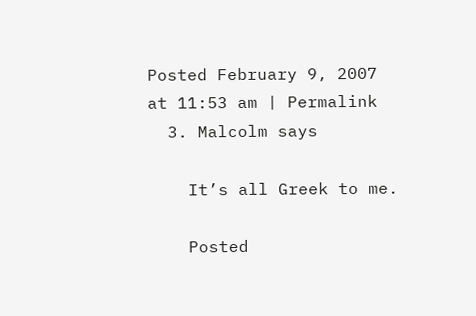Posted February 9, 2007 at 11:53 am | Permalink
  3. Malcolm says

    It’s all Greek to me.

    Posted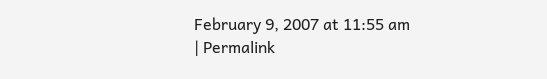February 9, 2007 at 11:55 am | Permalink